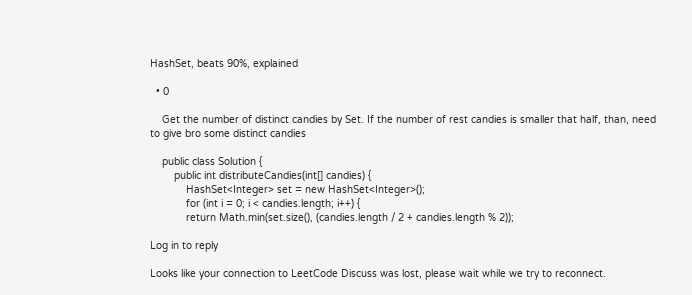HashSet, beats 90%, explained

  • 0

    Get the number of distinct candies by Set. If the number of rest candies is smaller that half, than, need to give bro some distinct candies

    public class Solution {
        public int distributeCandies(int[] candies) {
            HashSet<Integer> set = new HashSet<Integer>();
            for (int i = 0; i < candies.length; i++) {
            return Math.min(set.size(), (candies.length / 2 + candies.length % 2));

Log in to reply

Looks like your connection to LeetCode Discuss was lost, please wait while we try to reconnect.